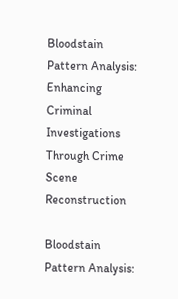Bloodstain Pattern Analysis: Enhancing Criminal Investigations Through Crime Scene Reconstruction

Bloodstain Pattern Analysis: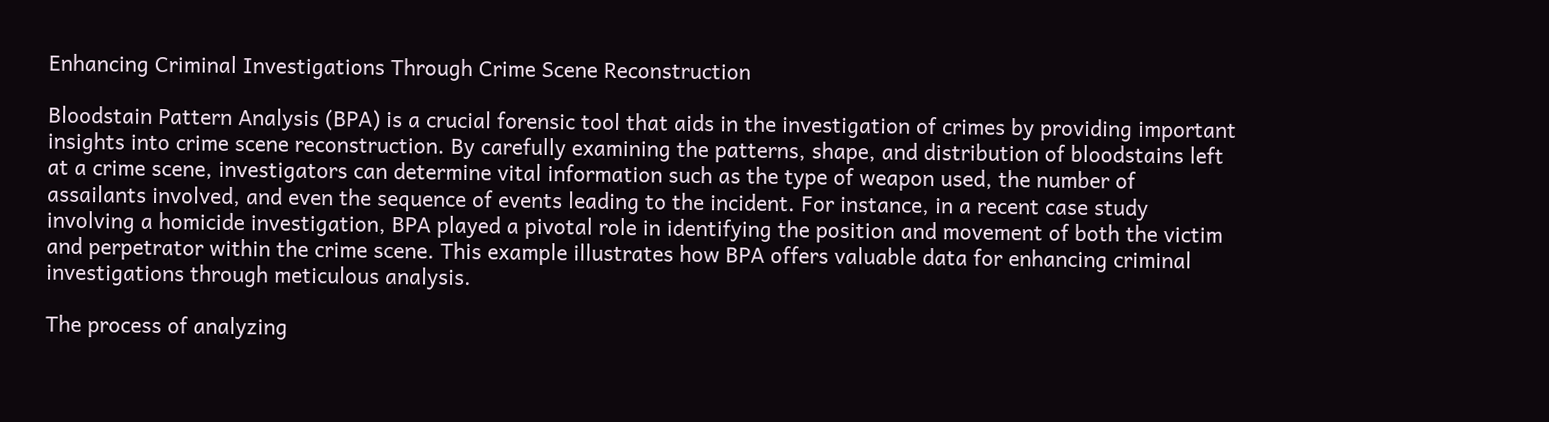Enhancing Criminal Investigations Through Crime Scene Reconstruction

Bloodstain Pattern Analysis (BPA) is a crucial forensic tool that aids in the investigation of crimes by providing important insights into crime scene reconstruction. By carefully examining the patterns, shape, and distribution of bloodstains left at a crime scene, investigators can determine vital information such as the type of weapon used, the number of assailants involved, and even the sequence of events leading to the incident. For instance, in a recent case study involving a homicide investigation, BPA played a pivotal role in identifying the position and movement of both the victim and perpetrator within the crime scene. This example illustrates how BPA offers valuable data for enhancing criminal investigations through meticulous analysis.

The process of analyzing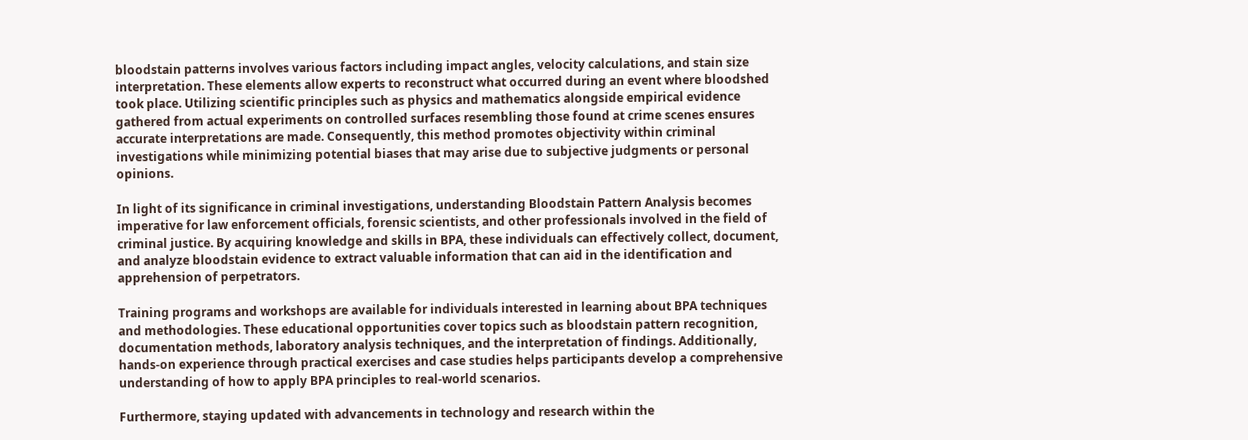bloodstain patterns involves various factors including impact angles, velocity calculations, and stain size interpretation. These elements allow experts to reconstruct what occurred during an event where bloodshed took place. Utilizing scientific principles such as physics and mathematics alongside empirical evidence gathered from actual experiments on controlled surfaces resembling those found at crime scenes ensures accurate interpretations are made. Consequently, this method promotes objectivity within criminal investigations while minimizing potential biases that may arise due to subjective judgments or personal opinions.

In light of its significance in criminal investigations, understanding Bloodstain Pattern Analysis becomes imperative for law enforcement officials, forensic scientists, and other professionals involved in the field of criminal justice. By acquiring knowledge and skills in BPA, these individuals can effectively collect, document, and analyze bloodstain evidence to extract valuable information that can aid in the identification and apprehension of perpetrators.

Training programs and workshops are available for individuals interested in learning about BPA techniques and methodologies. These educational opportunities cover topics such as bloodstain pattern recognition, documentation methods, laboratory analysis techniques, and the interpretation of findings. Additionally, hands-on experience through practical exercises and case studies helps participants develop a comprehensive understanding of how to apply BPA principles to real-world scenarios.

Furthermore, staying updated with advancements in technology and research within the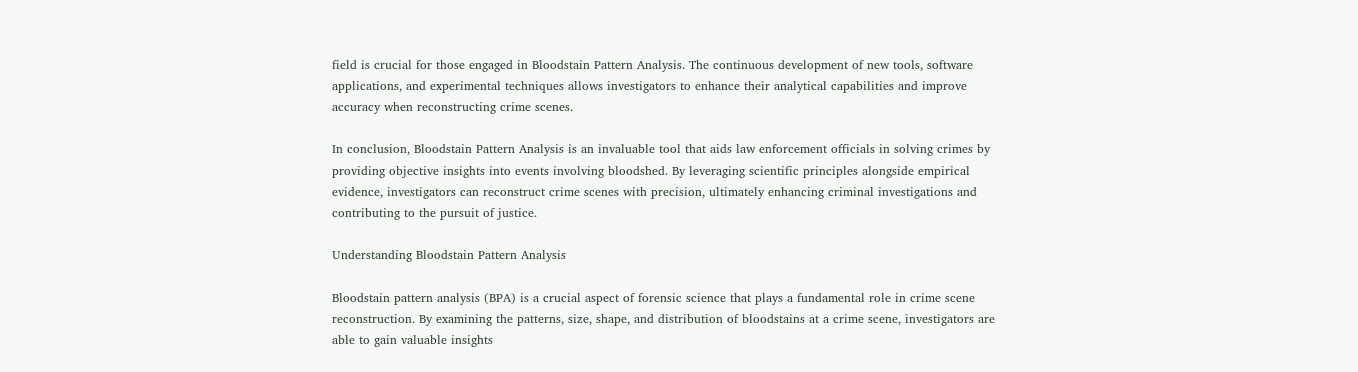field is crucial for those engaged in Bloodstain Pattern Analysis. The continuous development of new tools, software applications, and experimental techniques allows investigators to enhance their analytical capabilities and improve accuracy when reconstructing crime scenes.

In conclusion, Bloodstain Pattern Analysis is an invaluable tool that aids law enforcement officials in solving crimes by providing objective insights into events involving bloodshed. By leveraging scientific principles alongside empirical evidence, investigators can reconstruct crime scenes with precision, ultimately enhancing criminal investigations and contributing to the pursuit of justice.

Understanding Bloodstain Pattern Analysis

Bloodstain pattern analysis (BPA) is a crucial aspect of forensic science that plays a fundamental role in crime scene reconstruction. By examining the patterns, size, shape, and distribution of bloodstains at a crime scene, investigators are able to gain valuable insights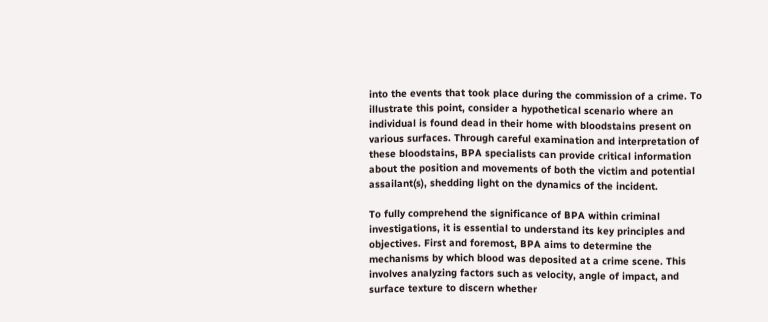into the events that took place during the commission of a crime. To illustrate this point, consider a hypothetical scenario where an individual is found dead in their home with bloodstains present on various surfaces. Through careful examination and interpretation of these bloodstains, BPA specialists can provide critical information about the position and movements of both the victim and potential assailant(s), shedding light on the dynamics of the incident.

To fully comprehend the significance of BPA within criminal investigations, it is essential to understand its key principles and objectives. First and foremost, BPA aims to determine the mechanisms by which blood was deposited at a crime scene. This involves analyzing factors such as velocity, angle of impact, and surface texture to discern whether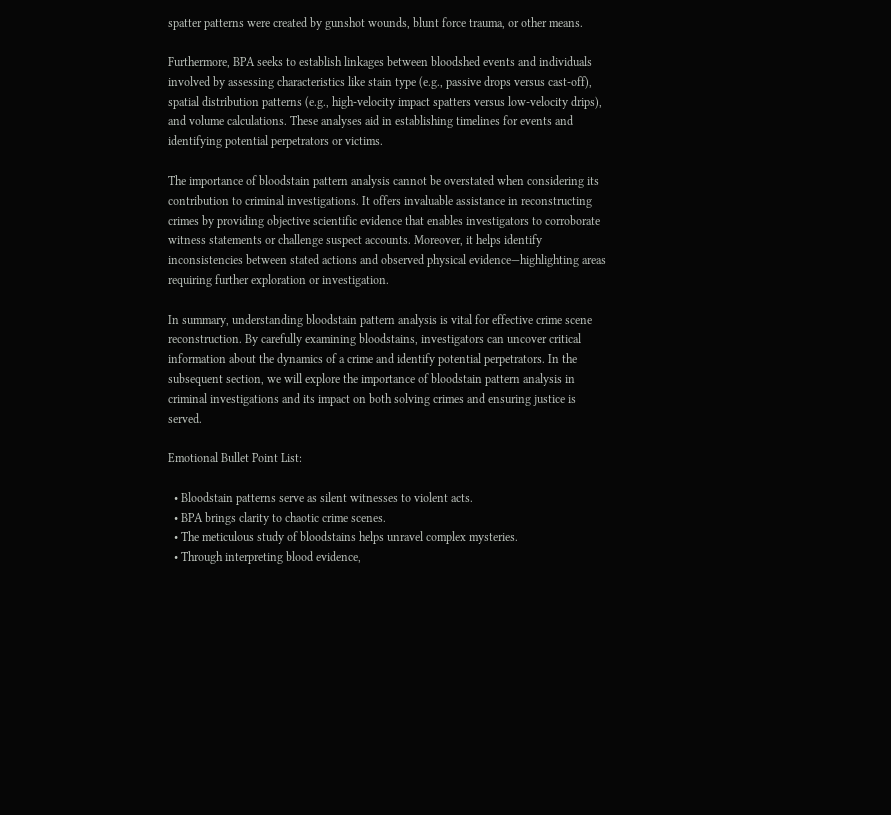spatter patterns were created by gunshot wounds, blunt force trauma, or other means.

Furthermore, BPA seeks to establish linkages between bloodshed events and individuals involved by assessing characteristics like stain type (e.g., passive drops versus cast-off), spatial distribution patterns (e.g., high-velocity impact spatters versus low-velocity drips), and volume calculations. These analyses aid in establishing timelines for events and identifying potential perpetrators or victims.

The importance of bloodstain pattern analysis cannot be overstated when considering its contribution to criminal investigations. It offers invaluable assistance in reconstructing crimes by providing objective scientific evidence that enables investigators to corroborate witness statements or challenge suspect accounts. Moreover, it helps identify inconsistencies between stated actions and observed physical evidence—highlighting areas requiring further exploration or investigation.

In summary, understanding bloodstain pattern analysis is vital for effective crime scene reconstruction. By carefully examining bloodstains, investigators can uncover critical information about the dynamics of a crime and identify potential perpetrators. In the subsequent section, we will explore the importance of bloodstain pattern analysis in criminal investigations and its impact on both solving crimes and ensuring justice is served.

Emotional Bullet Point List:

  • Bloodstain patterns serve as silent witnesses to violent acts.
  • BPA brings clarity to chaotic crime scenes.
  • The meticulous study of bloodstains helps unravel complex mysteries.
  • Through interpreting blood evidence,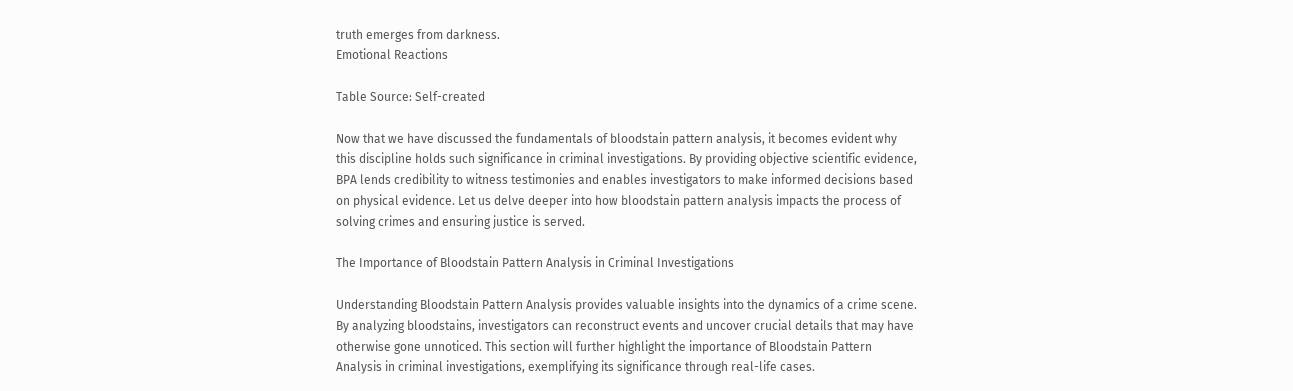truth emerges from darkness.
Emotional Reactions

Table Source: Self-created

Now that we have discussed the fundamentals of bloodstain pattern analysis, it becomes evident why this discipline holds such significance in criminal investigations. By providing objective scientific evidence, BPA lends credibility to witness testimonies and enables investigators to make informed decisions based on physical evidence. Let us delve deeper into how bloodstain pattern analysis impacts the process of solving crimes and ensuring justice is served.

The Importance of Bloodstain Pattern Analysis in Criminal Investigations

Understanding Bloodstain Pattern Analysis provides valuable insights into the dynamics of a crime scene. By analyzing bloodstains, investigators can reconstruct events and uncover crucial details that may have otherwise gone unnoticed. This section will further highlight the importance of Bloodstain Pattern Analysis in criminal investigations, exemplifying its significance through real-life cases.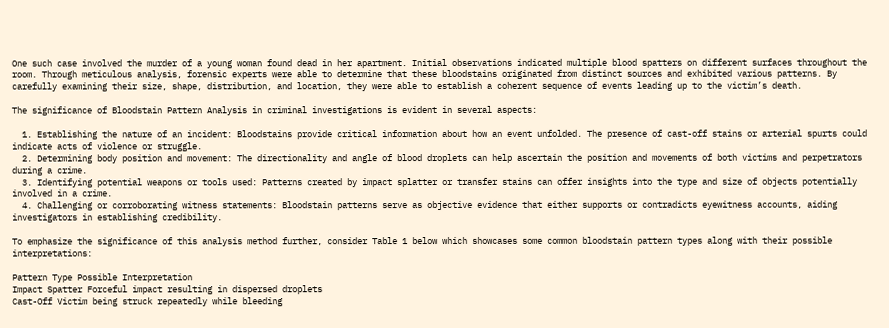One such case involved the murder of a young woman found dead in her apartment. Initial observations indicated multiple blood spatters on different surfaces throughout the room. Through meticulous analysis, forensic experts were able to determine that these bloodstains originated from distinct sources and exhibited various patterns. By carefully examining their size, shape, distribution, and location, they were able to establish a coherent sequence of events leading up to the victim’s death.

The significance of Bloodstain Pattern Analysis in criminal investigations is evident in several aspects:

  1. Establishing the nature of an incident: Bloodstains provide critical information about how an event unfolded. The presence of cast-off stains or arterial spurts could indicate acts of violence or struggle.
  2. Determining body position and movement: The directionality and angle of blood droplets can help ascertain the position and movements of both victims and perpetrators during a crime.
  3. Identifying potential weapons or tools used: Patterns created by impact splatter or transfer stains can offer insights into the type and size of objects potentially involved in a crime.
  4. Challenging or corroborating witness statements: Bloodstain patterns serve as objective evidence that either supports or contradicts eyewitness accounts, aiding investigators in establishing credibility.

To emphasize the significance of this analysis method further, consider Table 1 below which showcases some common bloodstain pattern types along with their possible interpretations:

Pattern Type Possible Interpretation
Impact Spatter Forceful impact resulting in dispersed droplets
Cast-Off Victim being struck repeatedly while bleeding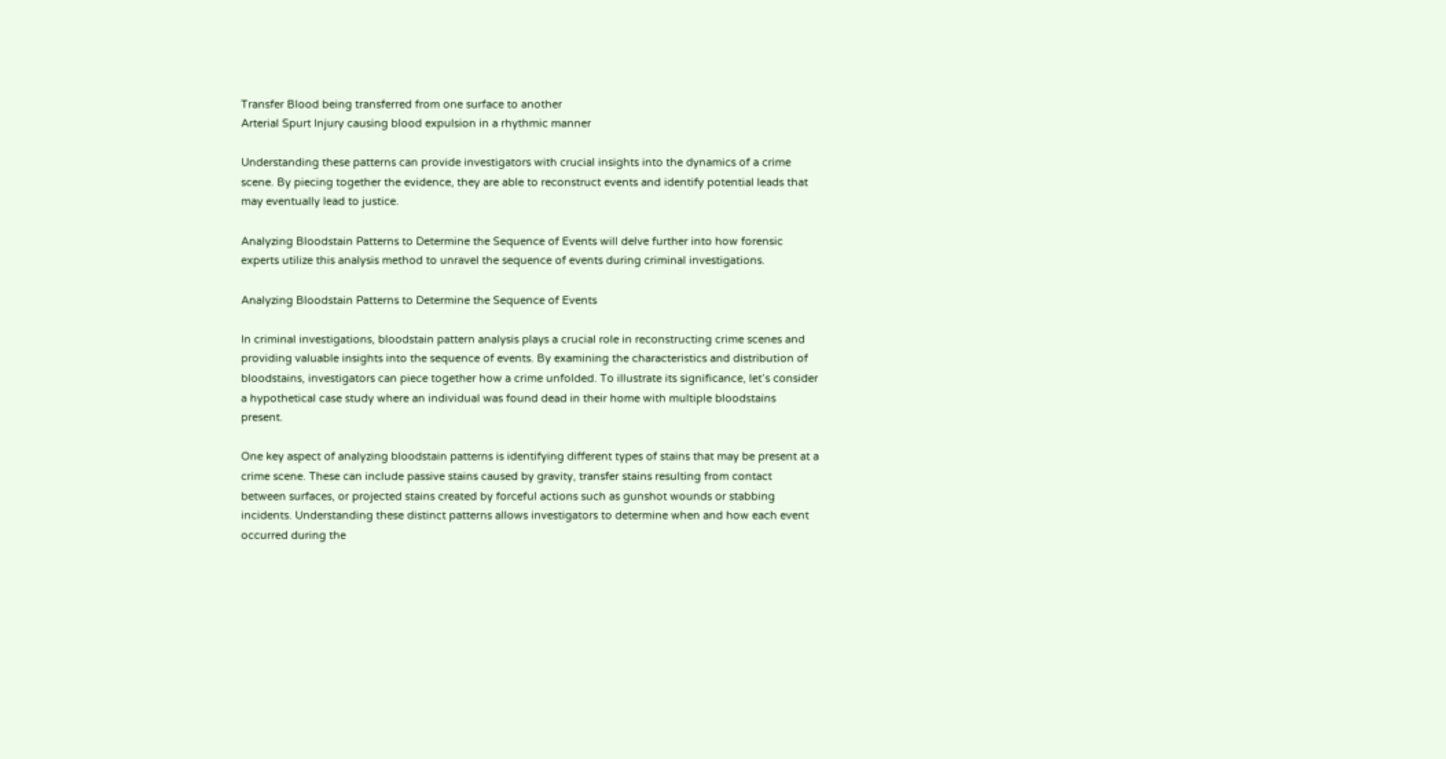Transfer Blood being transferred from one surface to another
Arterial Spurt Injury causing blood expulsion in a rhythmic manner

Understanding these patterns can provide investigators with crucial insights into the dynamics of a crime scene. By piecing together the evidence, they are able to reconstruct events and identify potential leads that may eventually lead to justice.

Analyzing Bloodstain Patterns to Determine the Sequence of Events will delve further into how forensic experts utilize this analysis method to unravel the sequence of events during criminal investigations.

Analyzing Bloodstain Patterns to Determine the Sequence of Events

In criminal investigations, bloodstain pattern analysis plays a crucial role in reconstructing crime scenes and providing valuable insights into the sequence of events. By examining the characteristics and distribution of bloodstains, investigators can piece together how a crime unfolded. To illustrate its significance, let’s consider a hypothetical case study where an individual was found dead in their home with multiple bloodstains present.

One key aspect of analyzing bloodstain patterns is identifying different types of stains that may be present at a crime scene. These can include passive stains caused by gravity, transfer stains resulting from contact between surfaces, or projected stains created by forceful actions such as gunshot wounds or stabbing incidents. Understanding these distinct patterns allows investigators to determine when and how each event occurred during the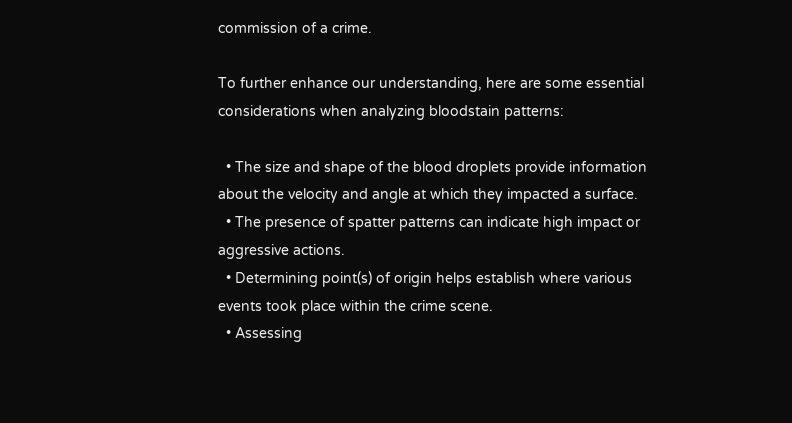commission of a crime.

To further enhance our understanding, here are some essential considerations when analyzing bloodstain patterns:

  • The size and shape of the blood droplets provide information about the velocity and angle at which they impacted a surface.
  • The presence of spatter patterns can indicate high impact or aggressive actions.
  • Determining point(s) of origin helps establish where various events took place within the crime scene.
  • Assessing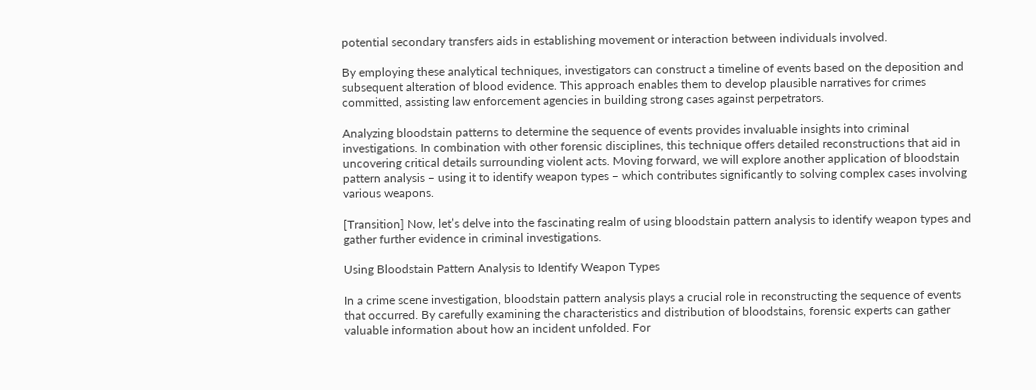potential secondary transfers aids in establishing movement or interaction between individuals involved.

By employing these analytical techniques, investigators can construct a timeline of events based on the deposition and subsequent alteration of blood evidence. This approach enables them to develop plausible narratives for crimes committed, assisting law enforcement agencies in building strong cases against perpetrators.

Analyzing bloodstain patterns to determine the sequence of events provides invaluable insights into criminal investigations. In combination with other forensic disciplines, this technique offers detailed reconstructions that aid in uncovering critical details surrounding violent acts. Moving forward, we will explore another application of bloodstain pattern analysis – using it to identify weapon types – which contributes significantly to solving complex cases involving various weapons.

[Transition] Now, let’s delve into the fascinating realm of using bloodstain pattern analysis to identify weapon types and gather further evidence in criminal investigations.

Using Bloodstain Pattern Analysis to Identify Weapon Types

In a crime scene investigation, bloodstain pattern analysis plays a crucial role in reconstructing the sequence of events that occurred. By carefully examining the characteristics and distribution of bloodstains, forensic experts can gather valuable information about how an incident unfolded. For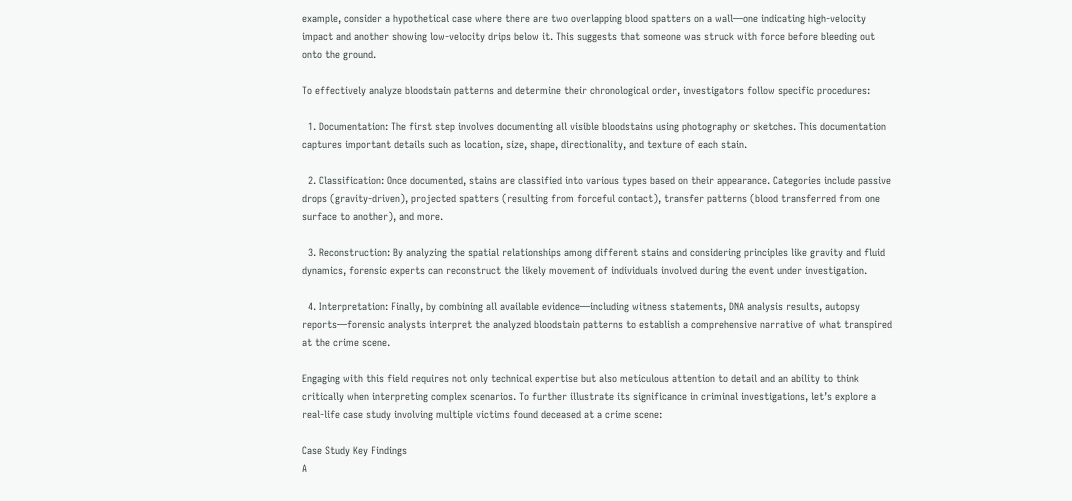example, consider a hypothetical case where there are two overlapping blood spatters on a wall—one indicating high-velocity impact and another showing low-velocity drips below it. This suggests that someone was struck with force before bleeding out onto the ground.

To effectively analyze bloodstain patterns and determine their chronological order, investigators follow specific procedures:

  1. Documentation: The first step involves documenting all visible bloodstains using photography or sketches. This documentation captures important details such as location, size, shape, directionality, and texture of each stain.

  2. Classification: Once documented, stains are classified into various types based on their appearance. Categories include passive drops (gravity-driven), projected spatters (resulting from forceful contact), transfer patterns (blood transferred from one surface to another), and more.

  3. Reconstruction: By analyzing the spatial relationships among different stains and considering principles like gravity and fluid dynamics, forensic experts can reconstruct the likely movement of individuals involved during the event under investigation.

  4. Interpretation: Finally, by combining all available evidence—including witness statements, DNA analysis results, autopsy reports—forensic analysts interpret the analyzed bloodstain patterns to establish a comprehensive narrative of what transpired at the crime scene.

Engaging with this field requires not only technical expertise but also meticulous attention to detail and an ability to think critically when interpreting complex scenarios. To further illustrate its significance in criminal investigations, let’s explore a real-life case study involving multiple victims found deceased at a crime scene:

Case Study Key Findings
A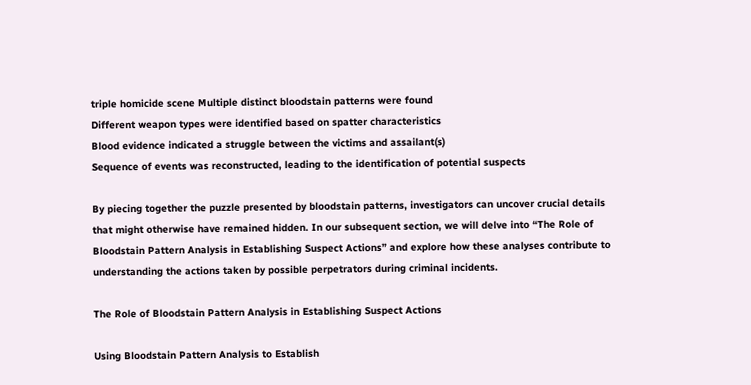triple homicide scene Multiple distinct bloodstain patterns were found
Different weapon types were identified based on spatter characteristics
Blood evidence indicated a struggle between the victims and assailant(s)
Sequence of events was reconstructed, leading to the identification of potential suspects

By piecing together the puzzle presented by bloodstain patterns, investigators can uncover crucial details that might otherwise have remained hidden. In our subsequent section, we will delve into “The Role of Bloodstain Pattern Analysis in Establishing Suspect Actions” and explore how these analyses contribute to understanding the actions taken by possible perpetrators during criminal incidents.

The Role of Bloodstain Pattern Analysis in Establishing Suspect Actions

Using Bloodstain Pattern Analysis to Establish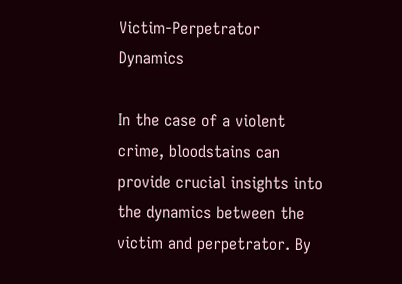Victim-Perpetrator Dynamics

In the case of a violent crime, bloodstains can provide crucial insights into the dynamics between the victim and perpetrator. By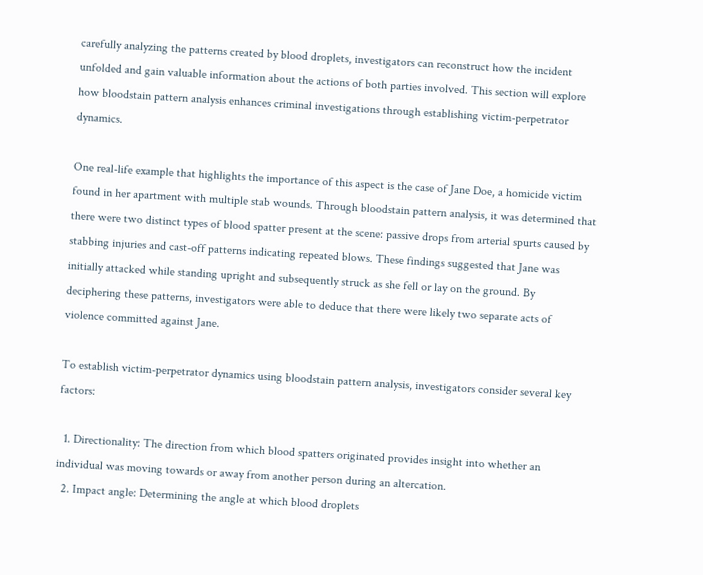carefully analyzing the patterns created by blood droplets, investigators can reconstruct how the incident unfolded and gain valuable information about the actions of both parties involved. This section will explore how bloodstain pattern analysis enhances criminal investigations through establishing victim-perpetrator dynamics.

One real-life example that highlights the importance of this aspect is the case of Jane Doe, a homicide victim found in her apartment with multiple stab wounds. Through bloodstain pattern analysis, it was determined that there were two distinct types of blood spatter present at the scene: passive drops from arterial spurts caused by stabbing injuries and cast-off patterns indicating repeated blows. These findings suggested that Jane was initially attacked while standing upright and subsequently struck as she fell or lay on the ground. By deciphering these patterns, investigators were able to deduce that there were likely two separate acts of violence committed against Jane.

To establish victim-perpetrator dynamics using bloodstain pattern analysis, investigators consider several key factors:

  1. Directionality: The direction from which blood spatters originated provides insight into whether an individual was moving towards or away from another person during an altercation.
  2. Impact angle: Determining the angle at which blood droplets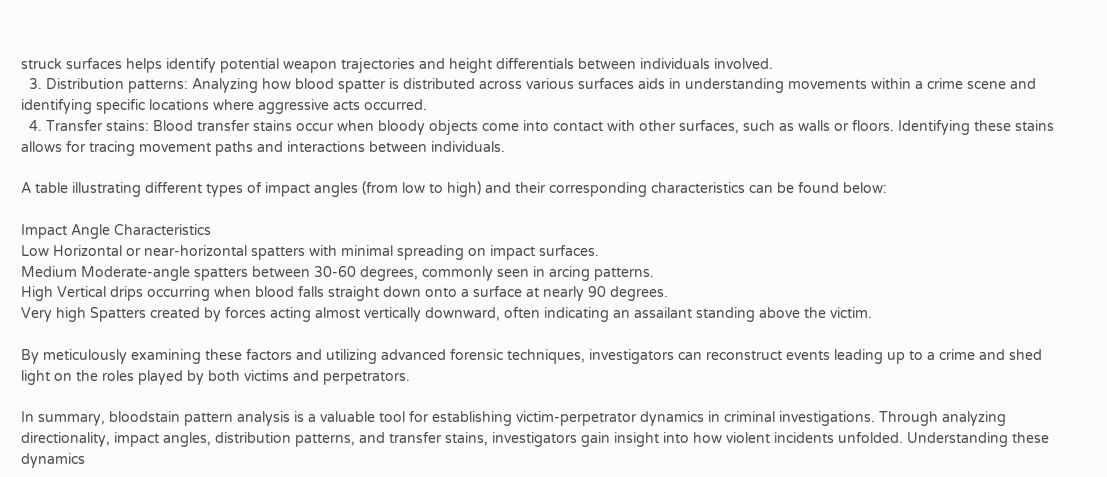struck surfaces helps identify potential weapon trajectories and height differentials between individuals involved.
  3. Distribution patterns: Analyzing how blood spatter is distributed across various surfaces aids in understanding movements within a crime scene and identifying specific locations where aggressive acts occurred.
  4. Transfer stains: Blood transfer stains occur when bloody objects come into contact with other surfaces, such as walls or floors. Identifying these stains allows for tracing movement paths and interactions between individuals.

A table illustrating different types of impact angles (from low to high) and their corresponding characteristics can be found below:

Impact Angle Characteristics
Low Horizontal or near-horizontal spatters with minimal spreading on impact surfaces.
Medium Moderate-angle spatters between 30-60 degrees, commonly seen in arcing patterns.
High Vertical drips occurring when blood falls straight down onto a surface at nearly 90 degrees.
Very high Spatters created by forces acting almost vertically downward, often indicating an assailant standing above the victim.

By meticulously examining these factors and utilizing advanced forensic techniques, investigators can reconstruct events leading up to a crime and shed light on the roles played by both victims and perpetrators.

In summary, bloodstain pattern analysis is a valuable tool for establishing victim-perpetrator dynamics in criminal investigations. Through analyzing directionality, impact angles, distribution patterns, and transfer stains, investigators gain insight into how violent incidents unfolded. Understanding these dynamics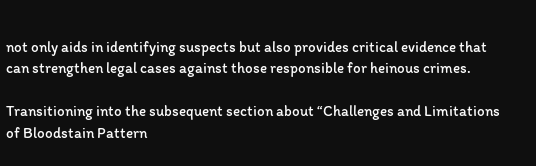not only aids in identifying suspects but also provides critical evidence that can strengthen legal cases against those responsible for heinous crimes.

Transitioning into the subsequent section about “Challenges and Limitations of Bloodstain Pattern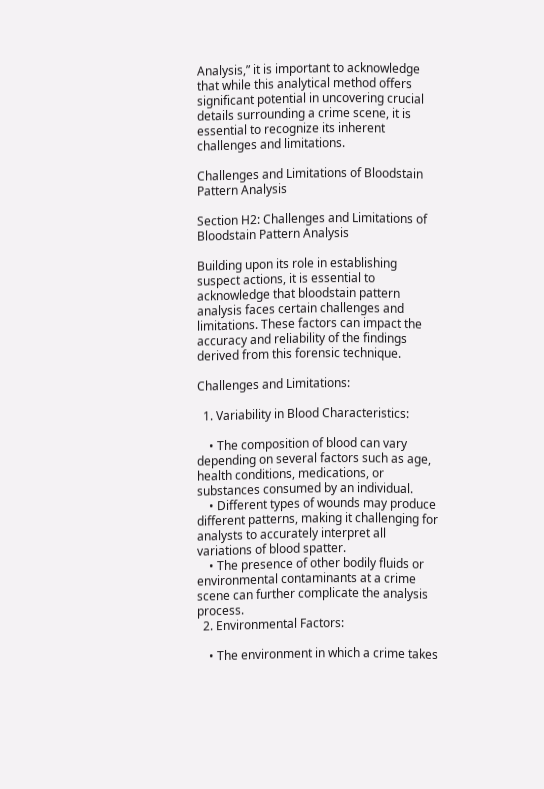Analysis,” it is important to acknowledge that while this analytical method offers significant potential in uncovering crucial details surrounding a crime scene, it is essential to recognize its inherent challenges and limitations.

Challenges and Limitations of Bloodstain Pattern Analysis

Section H2: Challenges and Limitations of Bloodstain Pattern Analysis

Building upon its role in establishing suspect actions, it is essential to acknowledge that bloodstain pattern analysis faces certain challenges and limitations. These factors can impact the accuracy and reliability of the findings derived from this forensic technique.

Challenges and Limitations:

  1. Variability in Blood Characteristics:

    • The composition of blood can vary depending on several factors such as age, health conditions, medications, or substances consumed by an individual.
    • Different types of wounds may produce different patterns, making it challenging for analysts to accurately interpret all variations of blood spatter.
    • The presence of other bodily fluids or environmental contaminants at a crime scene can further complicate the analysis process.
  2. Environmental Factors:

    • The environment in which a crime takes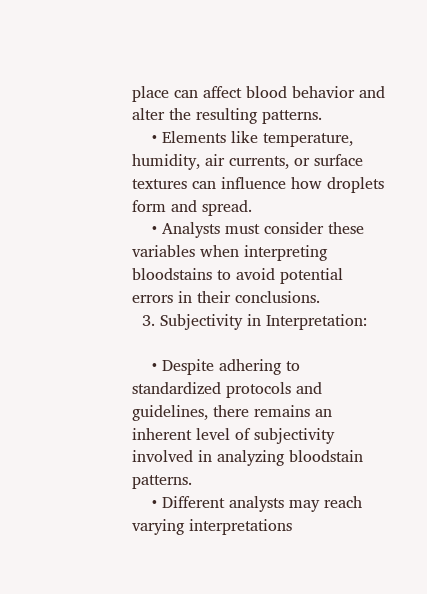place can affect blood behavior and alter the resulting patterns.
    • Elements like temperature, humidity, air currents, or surface textures can influence how droplets form and spread.
    • Analysts must consider these variables when interpreting bloodstains to avoid potential errors in their conclusions.
  3. Subjectivity in Interpretation:

    • Despite adhering to standardized protocols and guidelines, there remains an inherent level of subjectivity involved in analyzing bloodstain patterns.
    • Different analysts may reach varying interpretations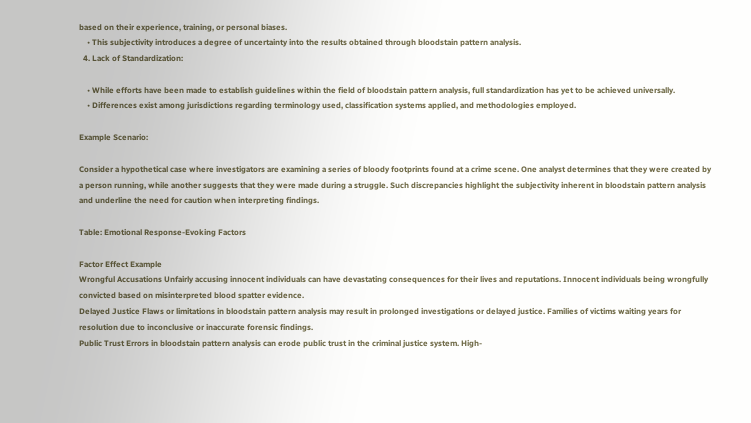based on their experience, training, or personal biases.
    • This subjectivity introduces a degree of uncertainty into the results obtained through bloodstain pattern analysis.
  4. Lack of Standardization:

    • While efforts have been made to establish guidelines within the field of bloodstain pattern analysis, full standardization has yet to be achieved universally.
    • Differences exist among jurisdictions regarding terminology used, classification systems applied, and methodologies employed.

Example Scenario:

Consider a hypothetical case where investigators are examining a series of bloody footprints found at a crime scene. One analyst determines that they were created by a person running, while another suggests that they were made during a struggle. Such discrepancies highlight the subjectivity inherent in bloodstain pattern analysis and underline the need for caution when interpreting findings.

Table: Emotional Response-Evoking Factors

Factor Effect Example
Wrongful Accusations Unfairly accusing innocent individuals can have devastating consequences for their lives and reputations. Innocent individuals being wrongfully convicted based on misinterpreted blood spatter evidence.
Delayed Justice Flaws or limitations in bloodstain pattern analysis may result in prolonged investigations or delayed justice. Families of victims waiting years for resolution due to inconclusive or inaccurate forensic findings.
Public Trust Errors in bloodstain pattern analysis can erode public trust in the criminal justice system. High-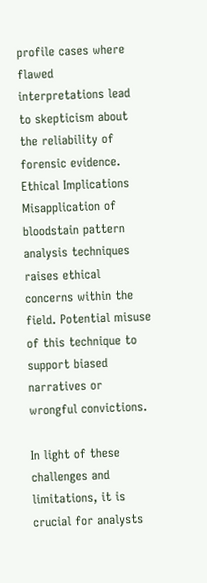profile cases where flawed interpretations lead to skepticism about the reliability of forensic evidence.
Ethical Implications Misapplication of bloodstain pattern analysis techniques raises ethical concerns within the field. Potential misuse of this technique to support biased narratives or wrongful convictions.

In light of these challenges and limitations, it is crucial for analysts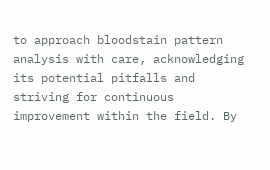to approach bloodstain pattern analysis with care, acknowledging its potential pitfalls and striving for continuous improvement within the field. By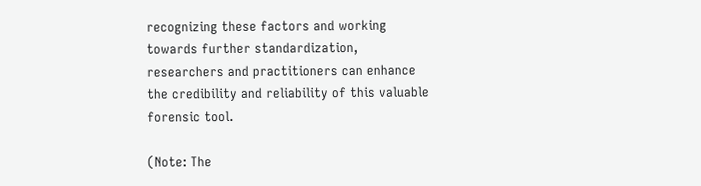recognizing these factors and working towards further standardization, researchers and practitioners can enhance the credibility and reliability of this valuable forensic tool.

(Note: The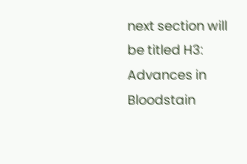next section will be titled H3: Advances in Bloodstain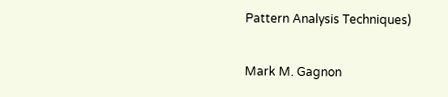Pattern Analysis Techniques)

Mark M. Gagnon